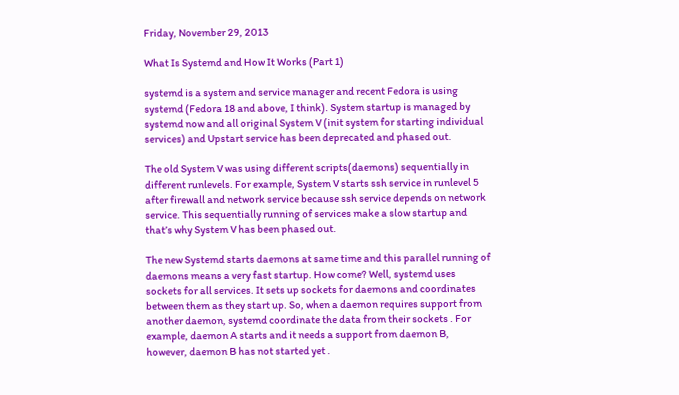Friday, November 29, 2013

What Is Systemd and How It Works (Part 1)

systemd is a system and service manager and recent Fedora is using systemd (Fedora 18 and above, I think). System startup is managed by systemd now and all original System V (init system for starting individual services) and Upstart service has been deprecated and phased out.

The old System V was using different scripts(daemons) sequentially in different runlevels. For example, System V starts ssh service in runlevel 5 after firewall and network service because ssh service depends on network service. This sequentially running of services make a slow startup and that’s why System V has been phased out.

The new Systemd starts daemons at same time and this parallel running of daemons means a very fast startup. How come? Well, systemd uses sockets for all services. It sets up sockets for daemons and coordinates between them as they start up. So, when a daemon requires support from another daemon, systemd coordinate the data from their sockets . For example, daemon A starts and it needs a support from daemon B, however, daemon B has not started yet .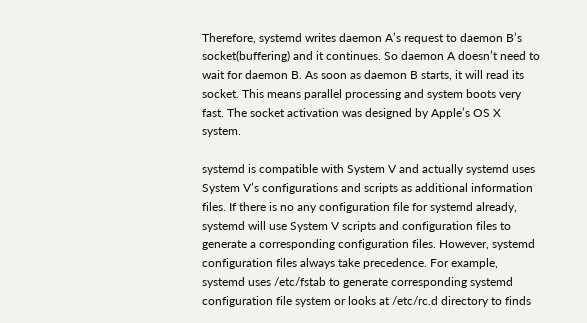Therefore, systemd writes daemon A’s request to daemon B’s socket(buffering) and it continues. So daemon A doesn’t need to wait for daemon B. As soon as daemon B starts, it will read its socket. This means parallel processing and system boots very fast. The socket activation was designed by Apple’s OS X system.

systemd is compatible with System V and actually systemd uses System V’s configurations and scripts as additional information files. If there is no any configuration file for systemd already, systemd will use System V scripts and configuration files to generate a corresponding configuration files. However, systemd configuration files always take precedence. For example, systemd uses /etc/fstab to generate corresponding systemd configuration file system or looks at /etc/rc.d directory to finds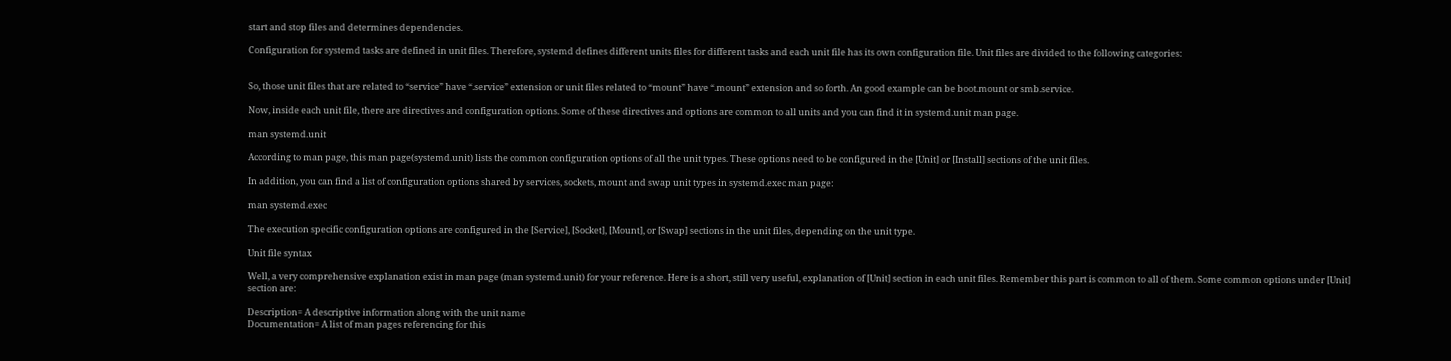start and stop files and determines dependencies.

Configuration for systemd tasks are defined in unit files. Therefore, systemd defines different units files for different tasks and each unit file has its own configuration file. Unit files are divided to the following categories:


So, those unit files that are related to “service” have “.service” extension or unit files related to “mount” have “.mount” extension and so forth. An good example can be boot.mount or smb.service.

Now, inside each unit file, there are directives and configuration options. Some of these directives and options are common to all units and you can find it in systemd.unit man page.

man systemd.unit

According to man page, this man page(systemd.unit) lists the common configuration options of all the unit types. These options need to be configured in the [Unit] or [Install] sections of the unit files.

In addition, you can find a list of configuration options shared by services, sockets, mount and swap unit types in systemd.exec man page:

man systemd.exec

The execution specific configuration options are configured in the [Service], [Socket], [Mount], or [Swap] sections in the unit files, depending on the unit type.

Unit file syntax

Well, a very comprehensive explanation exist in man page (man systemd.unit) for your reference. Here is a short, still very useful, explanation of [Unit] section in each unit files. Remember this part is common to all of them. Some common options under [Unit] section are:

Description= A descriptive information along with the unit name
Documentation= A list of man pages referencing for this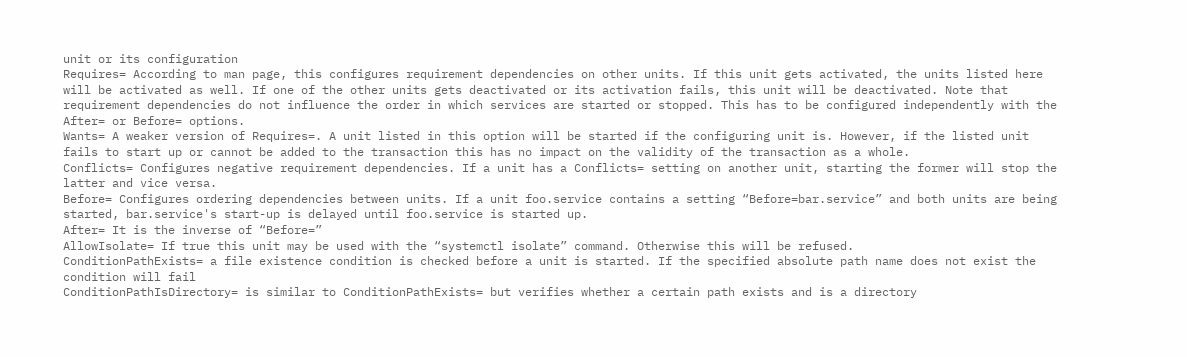unit or its configuration
Requires= According to man page, this configures requirement dependencies on other units. If this unit gets activated, the units listed here will be activated as well. If one of the other units gets deactivated or its activation fails, this unit will be deactivated. Note that requirement dependencies do not influence the order in which services are started or stopped. This has to be configured independently with the After= or Before= options.
Wants= A weaker version of Requires=. A unit listed in this option will be started if the configuring unit is. However, if the listed unit fails to start up or cannot be added to the transaction this has no impact on the validity of the transaction as a whole.
Conflicts= Configures negative requirement dependencies. If a unit has a Conflicts= setting on another unit, starting the former will stop the latter and vice versa.
Before= Configures ordering dependencies between units. If a unit foo.service contains a setting “Before=bar.service” and both units are being started, bar.service's start-up is delayed until foo.service is started up.
After= It is the inverse of “Before=”
AllowIsolate= If true this unit may be used with the “systemctl isolate” command. Otherwise this will be refused.
ConditionPathExists= a file existence condition is checked before a unit is started. If the specified absolute path name does not exist the condition will fail
ConditionPathIsDirectory= is similar to ConditionPathExists= but verifies whether a certain path exists and is a directory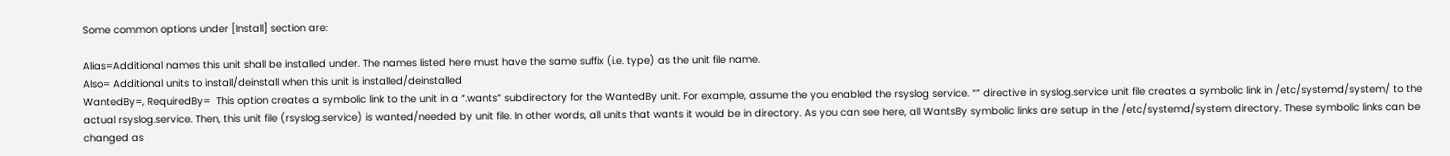Some common options under [Install] section are:

Alias=Additional names this unit shall be installed under. The names listed here must have the same suffix (i.e. type) as the unit file name.
Also= Additional units to install/deinstall when this unit is installed/deinstalled
WantedBy=, RequiredBy=  This option creates a symbolic link to the unit in a “.wants” subdirectory for the WantedBy unit. For example, assume the you enabled the rsyslog service. “” directive in syslog.service unit file creates a symbolic link in /etc/systemd/system/ to the actual rsyslog.service. Then, this unit file (rsyslog.service) is wanted/needed by unit file. In other words, all units that wants it would be in directory. As you can see here, all WantsBy symbolic links are setup in the /etc/systemd/system directory. These symbolic links can be changed as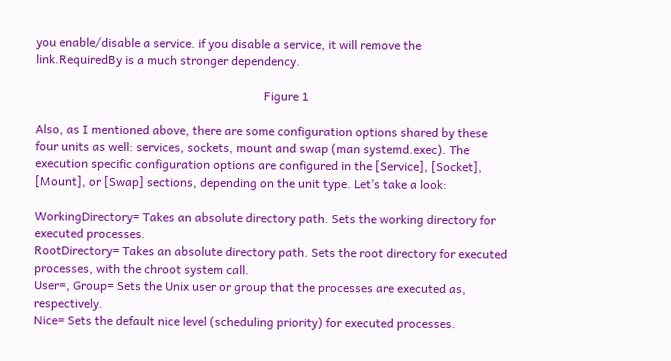you enable/disable a service. if you disable a service, it will remove the link.RequiredBy is a much stronger dependency.

                                                                            Figure 1

Also, as I mentioned above, there are some configuration options shared by these four units as well: services, sockets, mount and swap (man systemd.exec). The execution specific configuration options are configured in the [Service], [Socket], [Mount], or [Swap] sections, depending on the unit type. Let’s take a look:

WorkingDirectory= Takes an absolute directory path. Sets the working directory for executed processes.
RootDirectory= Takes an absolute directory path. Sets the root directory for executed processes, with the chroot system call.
User=, Group= Sets the Unix user or group that the processes are executed as, respectively.
Nice= Sets the default nice level (scheduling priority) for executed processes.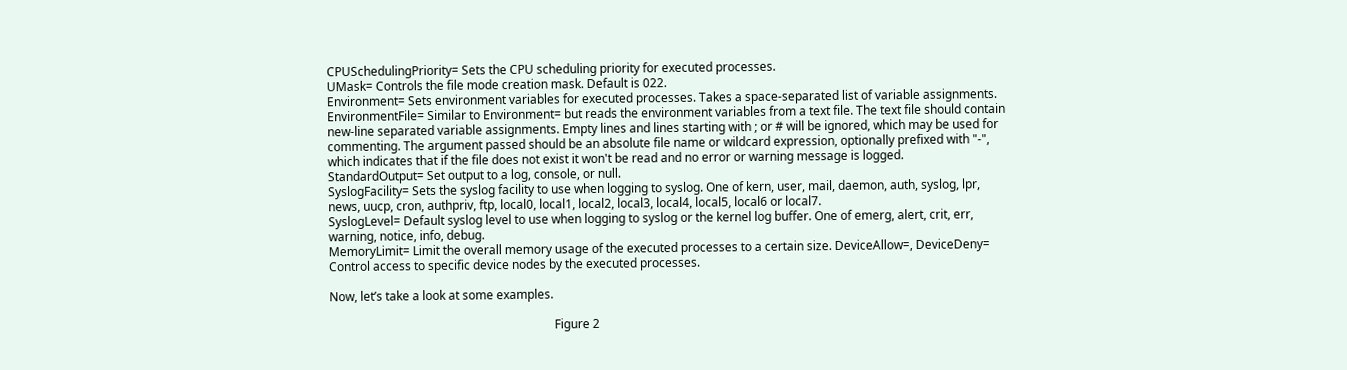CPUSchedulingPriority= Sets the CPU scheduling priority for executed processes.
UMask= Controls the file mode creation mask. Default is 022.
Environment= Sets environment variables for executed processes. Takes a space-separated list of variable assignments.
EnvironmentFile= Similar to Environment= but reads the environment variables from a text file. The text file should contain new-line separated variable assignments. Empty lines and lines starting with ; or # will be ignored, which may be used for commenting. The argument passed should be an absolute file name or wildcard expression, optionally prefixed with "-", which indicates that if the file does not exist it won't be read and no error or warning message is logged.
StandardOutput= Set output to a log, console, or null.
SyslogFacility= Sets the syslog facility to use when logging to syslog. One of kern, user, mail, daemon, auth, syslog, lpr, news, uucp, cron, authpriv, ftp, local0, local1, local2, local3, local4, local5, local6 or local7.
SyslogLevel= Default syslog level to use when logging to syslog or the kernel log buffer. One of emerg, alert, crit, err, warning, notice, info, debug.
MemoryLimit= Limit the overall memory usage of the executed processes to a certain size. DeviceAllow=, DeviceDeny= Control access to specific device nodes by the executed processes.

Now, let’s take a look at some examples.

                                                                           Figure 2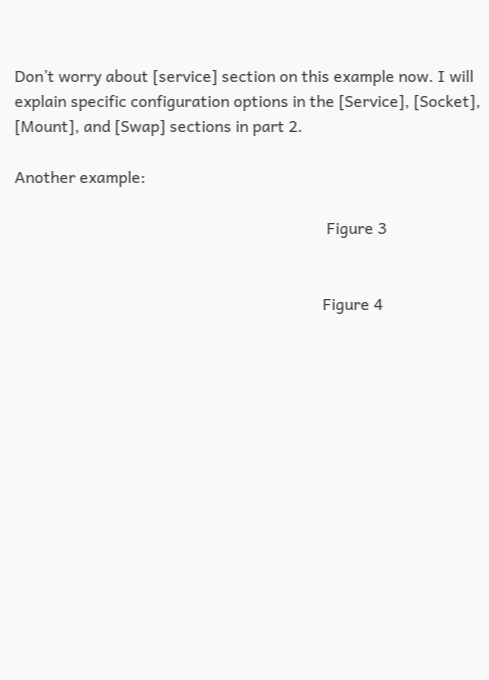Don’t worry about [service] section on this example now. I will explain specific configuration options in the [Service], [Socket], [Mount], and [Swap] sections in part 2.

Another example:

                                                                              Figure 3


                                                                             Figure 4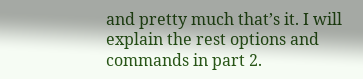and pretty much that’s it. I will explain the rest options and commands in part 2.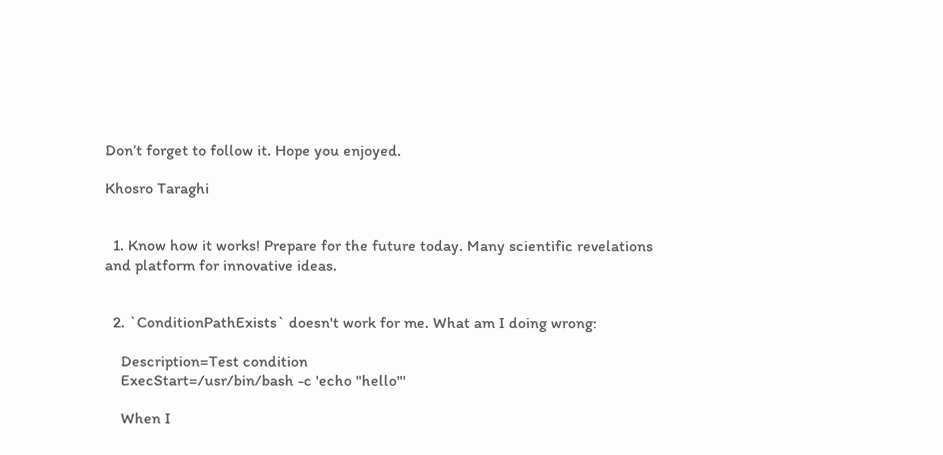Don’t forget to follow it. Hope you enjoyed.

Khosro Taraghi


  1. Know how it works! Prepare for the future today. Many scientific revelations and platform for innovative ideas.


  2. `ConditionPathExists` doesn't work for me. What am I doing wrong:

    Description=Test condition
    ExecStart=/usr/bin/bash -c 'echo "hello"'

    When I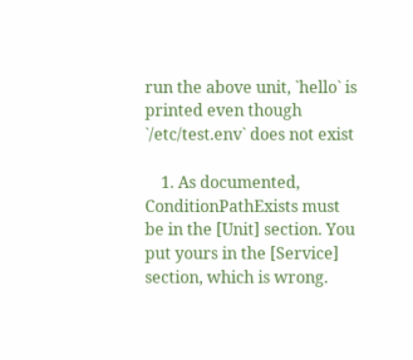run the above unit, `hello` is printed even though `/etc/test.env` does not exist

    1. As documented, ConditionPathExists must be in the [Unit] section. You put yours in the [Service] section, which is wrong.